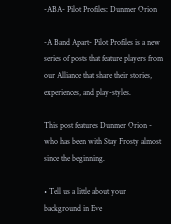-ABA- Pilot Profiles: Dunmer Orion

-A Band Apart- Pilot Profiles is a new series of posts that feature players from our Alliance that share their stories, experiences, and play-styles.

This post features Dunmer Orion - who has been with Stay Frosty almost since the beginning.

• Tell us a little about your background in Eve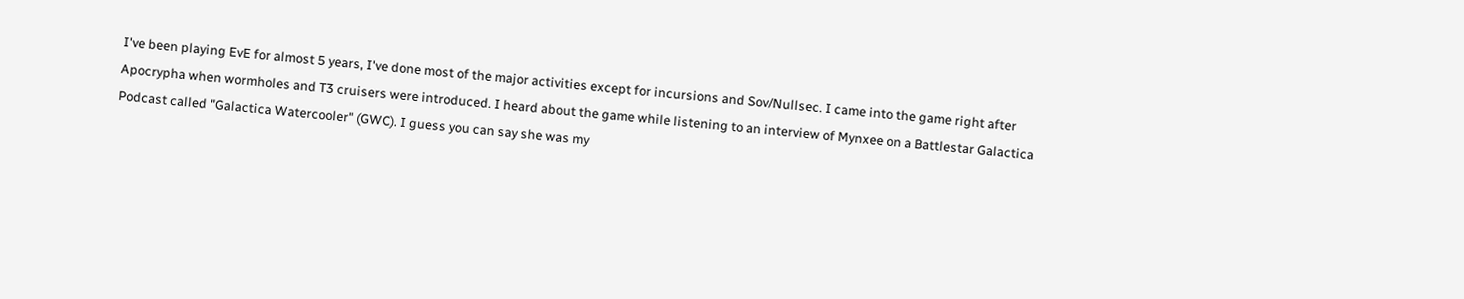I've been playing EvE for almost 5 years, I've done most of the major activities except for incursions and Sov/Nullsec. I came into the game right after Apocrypha when wormholes and T3 cruisers were introduced. I heard about the game while listening to an interview of Mynxee on a Battlestar Galactica Podcast called "Galactica Watercooler" (GWC). I guess you can say she was my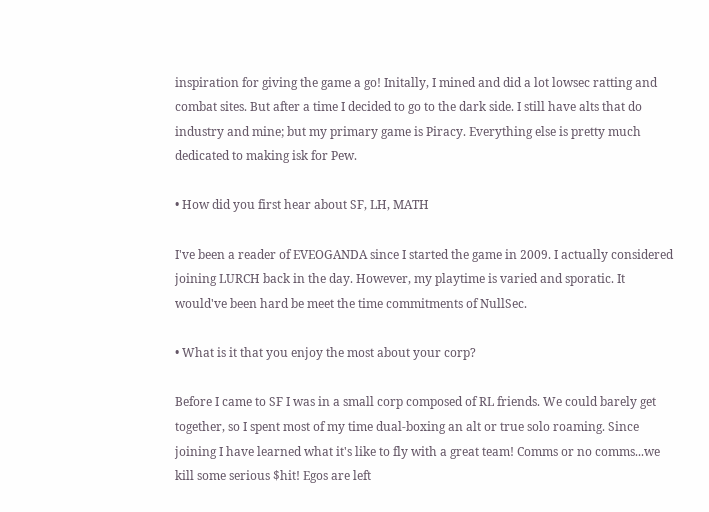inspiration for giving the game a go! Initally, I mined and did a lot lowsec ratting and combat sites. But after a time I decided to go to the dark side. I still have alts that do industry and mine; but my primary game is Piracy. Everything else is pretty much dedicated to making isk for Pew.

• How did you first hear about SF, LH, MATH

I've been a reader of EVEOGANDA since I started the game in 2009. I actually considered joining LURCH back in the day. However, my playtime is varied and sporatic. It would've been hard be meet the time commitments of NullSec.

• What is it that you enjoy the most about your corp?

Before I came to SF I was in a small corp composed of RL friends. We could barely get together, so I spent most of my time dual-boxing an alt or true solo roaming. Since joining I have learned what it's like to fly with a great team! Comms or no comms...we kill some serious $hit! Egos are left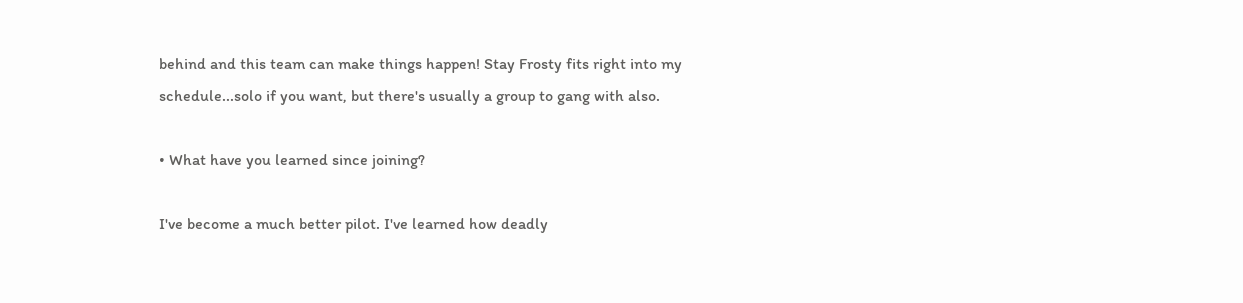behind and this team can make things happen! Stay Frosty fits right into my schedule...solo if you want, but there's usually a group to gang with also.

• What have you learned since joining?

I've become a much better pilot. I've learned how deadly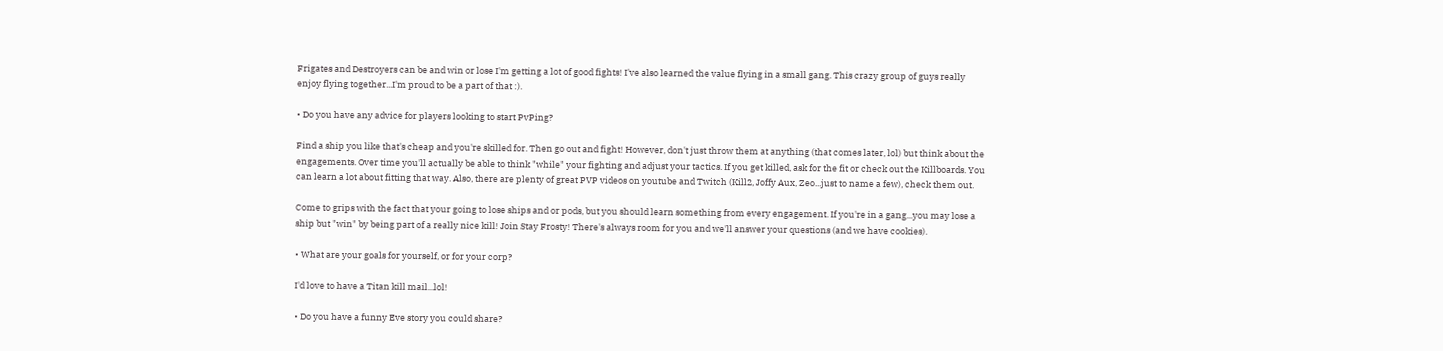Frigates and Destroyers can be and win or lose I'm getting a lot of good fights! I've also learned the value flying in a small gang. This crazy group of guys really enjoy flying together...I'm proud to be a part of that :).

• Do you have any advice for players looking to start PvPing?

Find a ship you like that's cheap and you're skilled for. Then go out and fight! However, don't just throw them at anything (that comes later, lol) but think about the engagements. Over time you'll actually be able to think "while" your fighting and adjust your tactics. If you get killed, ask for the fit or check out the Killboards. You can learn a lot about fitting that way. Also, there are plenty of great PVP videos on youtube and Twitch (Kill2, Joffy Aux, Zeo...just to name a few), check them out.

Come to grips with the fact that your going to lose ships and or pods, but you should learn something from every engagement. If you're in a gang...you may lose a ship but "win" by being part of a really nice kill! Join Stay Frosty! There's always room for you and we'll answer your questions (and we have cookies).

• What are your goals for yourself, or for your corp?

I'd love to have a Titan kill mail...lol!

• Do you have a funny Eve story you could share?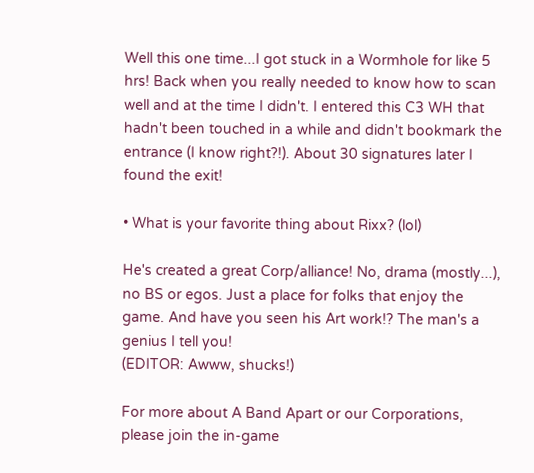Well this one time...I got stuck in a Wormhole for like 5 hrs! Back when you really needed to know how to scan well and at the time I didn't. I entered this C3 WH that hadn't been touched in a while and didn't bookmark the entrance (I know right?!). About 30 signatures later I found the exit!

• What is your favorite thing about Rixx? (lol)

He's created a great Corp/alliance! No, drama (mostly...), no BS or egos. Just a place for folks that enjoy the game. And have you seen his Art work!? The man's a genius I tell you!
(EDITOR: Awww, shucks!)

For more about A Band Apart or our Corporations, please join the in-game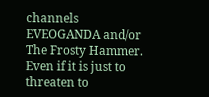channels EVEOGANDA and/or The Frosty Hammer. Even if it is just to threaten to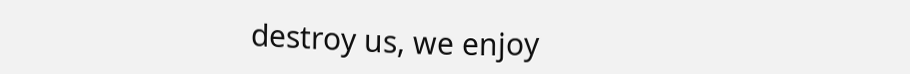destroy us, we enjoy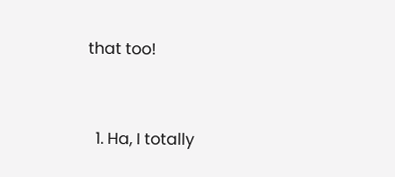that too!


  1. Ha, I totally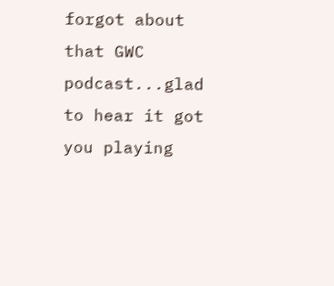forgot about that GWC podcast...glad to hear it got you playing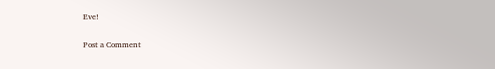Eve!


Post a Comment